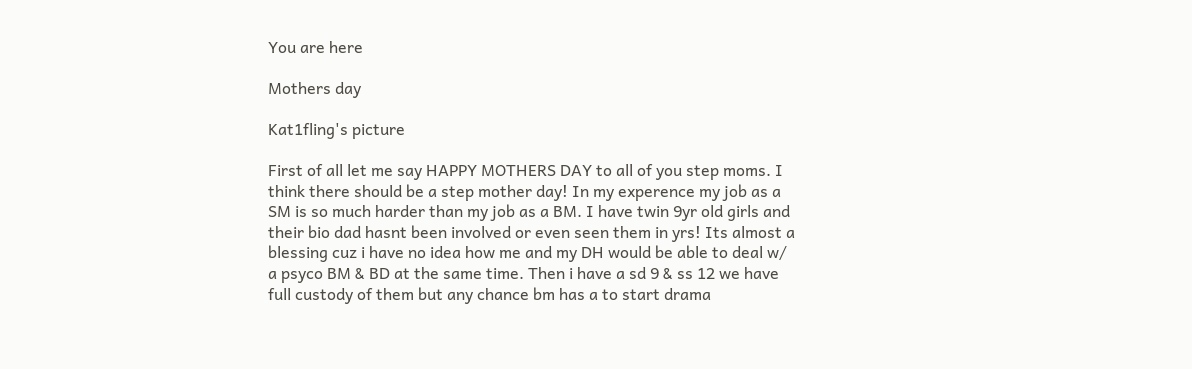You are here

Mothers day

Kat1fling's picture

First of all let me say HAPPY MOTHERS DAY to all of you step moms. I think there should be a step mother day! In my experence my job as a SM is so much harder than my job as a BM. I have twin 9yr old girls and their bio dad hasnt been involved or even seen them in yrs! Its almost a blessing cuz i have no idea how me and my DH would be able to deal w/ a psyco BM & BD at the same time. Then i have a sd 9 & ss 12 we have full custody of them but any chance bm has a to start drama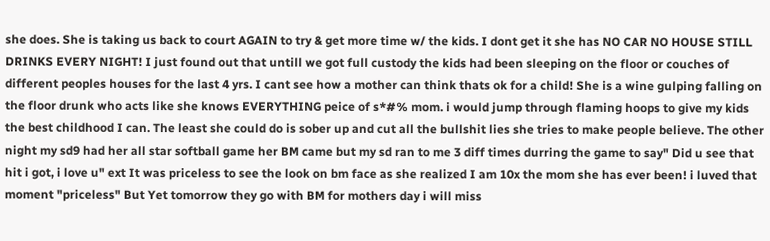she does. She is taking us back to court AGAIN to try & get more time w/ the kids. I dont get it she has NO CAR NO HOUSE STILL DRINKS EVERY NIGHT! I just found out that untill we got full custody the kids had been sleeping on the floor or couches of different peoples houses for the last 4 yrs. I cant see how a mother can think thats ok for a child! She is a wine gulping falling on the floor drunk who acts like she knows EVERYTHING peice of s*#% mom. i would jump through flaming hoops to give my kids the best childhood I can. The least she could do is sober up and cut all the bullshit lies she tries to make people believe. The other night my sd9 had her all star softball game her BM came but my sd ran to me 3 diff times durring the game to say" Did u see that hit i got, i love u" ext It was priceless to see the look on bm face as she realized I am 10x the mom she has ever been! i luved that moment "priceless" But Yet tomorrow they go with BM for mothers day i will miss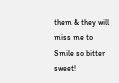them & they will miss me to Smile so bitter sweet!